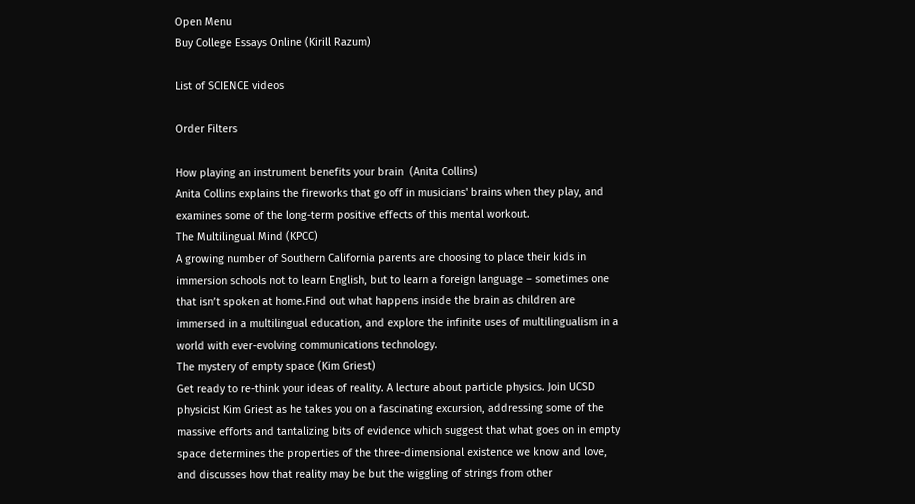Open Menu
Buy College Essays Online (Kirill Razum)

List of SCIENCE videos

Order Filters

How playing an instrument benefits your brain  (Anita Collins)
Anita Collins explains the fireworks that go off in musicians' brains when they play, and examines some of the long-term positive effects of this mental workout.
The Multilingual Mind (KPCC)
A growing number of Southern California parents are choosing to place their kids in immersion schools not to learn English, but to learn a foreign language – sometimes one that isn’t spoken at home.Find out what happens inside the brain as children are immersed in a multilingual education, and explore the infinite uses of multilingualism in a world with ever-evolving communications technology.
The mystery of empty space (Kim Griest)
Get ready to re-think your ideas of reality. A lecture about particle physics. Join UCSD physicist Kim Griest as he takes you on a fascinating excursion, addressing some of the massive efforts and tantalizing bits of evidence which suggest that what goes on in empty space determines the properties of the three-dimensional existence we know and love, and discusses how that reality may be but the wiggling of strings from other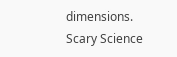dimensions.
Scary Science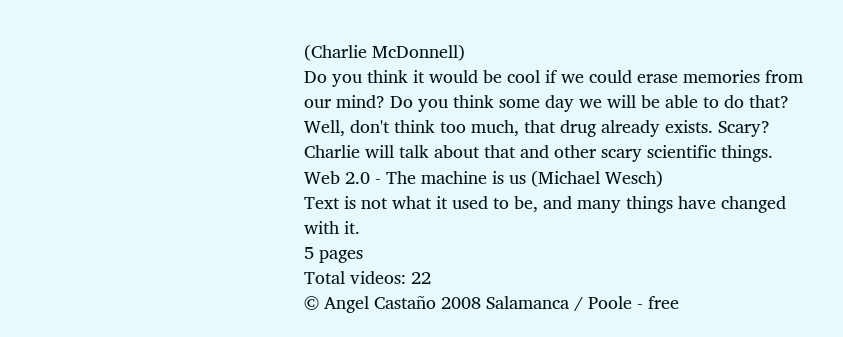(Charlie McDonnell)
Do you think it would be cool if we could erase memories from our mind? Do you think some day we will be able to do that? Well, don't think too much, that drug already exists. Scary? Charlie will talk about that and other scary scientific things.
Web 2.0 - The machine is us (Michael Wesch)
Text is not what it used to be, and many things have changed with it.
5 pages
Total videos: 22
© Angel Castaño 2008 Salamanca / Poole - free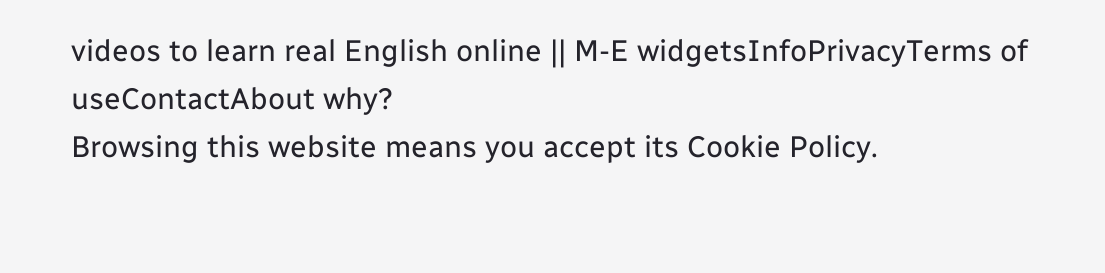videos to learn real English online || M-E widgetsInfoPrivacyTerms of useContactAbout why?
Browsing this website means you accept its Cookie Policy.